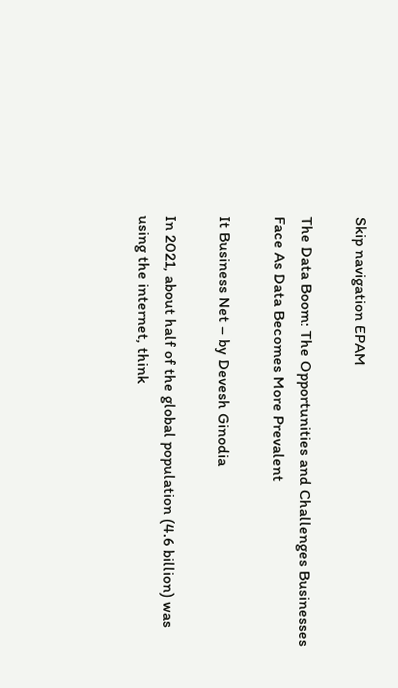Skip navigation EPAM

The Data Boom: The Opportunities and Challenges Businesses Face As Data Becomes More Prevalent

It Business Net – by Devesh Ginodia

In 2021, about half of the global population (4.6 billion) was using the internet, think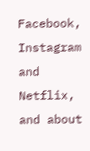Facebook, Instagram and Netflix, and about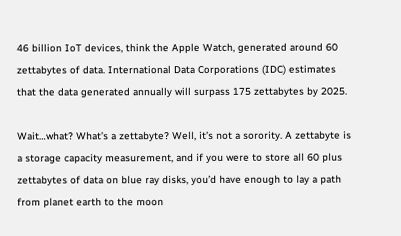46 billion IoT devices, think the Apple Watch, generated around 60 zettabytes of data. International Data Corporations (IDC) estimates that the data generated annually will surpass 175 zettabytes by 2025.

Wait…what? What’s a zettabyte? Well, it’s not a sorority. A zettabyte is a storage capacity measurement, and if you were to store all 60 plus zettabytes of data on blue ray disks, you’d have enough to lay a path from planet earth to the moon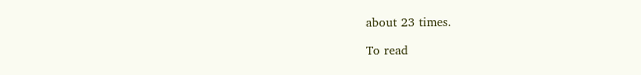about 23 times.

To read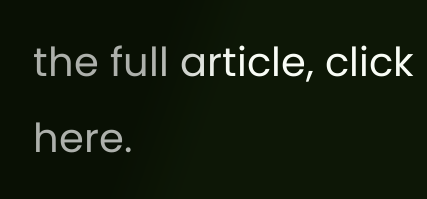the full article, click here.